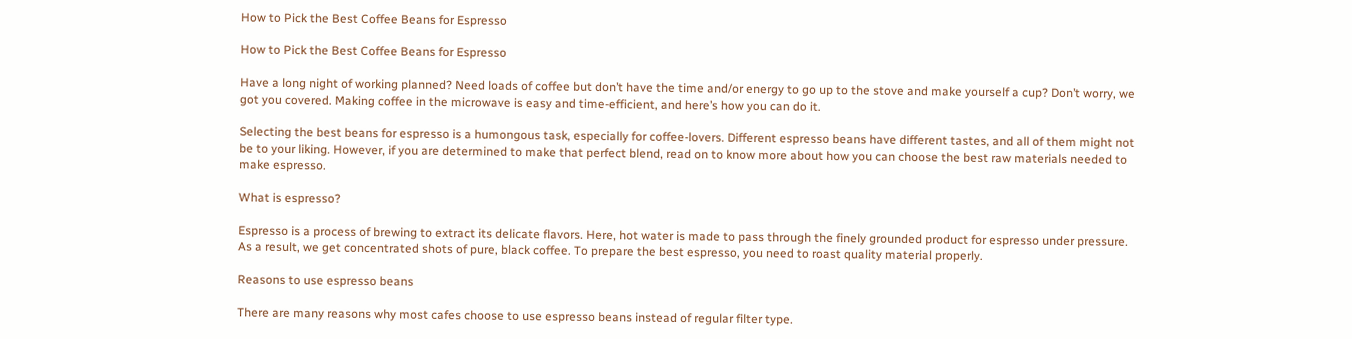How to Pick the Best Coffee Beans for Espresso

How to Pick the Best Coffee Beans for Espresso

Have a long night of working planned? Need loads of coffee but don’t have the time and/or energy to go up to the stove and make yourself a cup? Don’t worry, we got you covered. Making coffee in the microwave is easy and time-efficient, and here’s how you can do it.

Selecting the best beans for espresso is a humongous task, especially for coffee-lovers. Different espresso beans have different tastes, and all of them might not be to your liking. However, if you are determined to make that perfect blend, read on to know more about how you can choose the best raw materials needed to make espresso.

What is espresso?

Espresso is a process of brewing to extract its delicate flavors. Here, hot water is made to pass through the finely grounded product for espresso under pressure. As a result, we get concentrated shots of pure, black coffee. To prepare the best espresso, you need to roast quality material properly.

Reasons to use espresso beans

There are many reasons why most cafes choose to use espresso beans instead of regular filter type.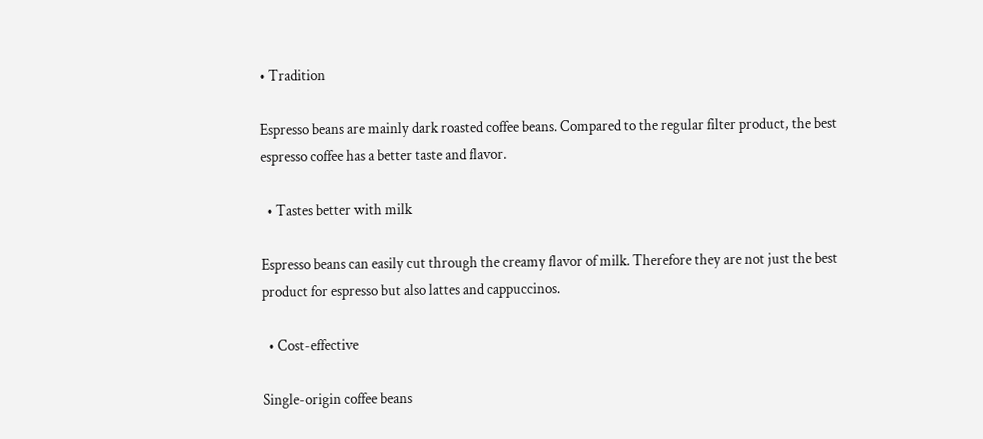• Tradition

Espresso beans are mainly dark roasted coffee beans. Compared to the regular filter product, the best espresso coffee has a better taste and flavor.

  • Tastes better with milk

Espresso beans can easily cut through the creamy flavor of milk. Therefore they are not just the best product for espresso but also lattes and cappuccinos.

  • Cost-effective

Single-origin coffee beans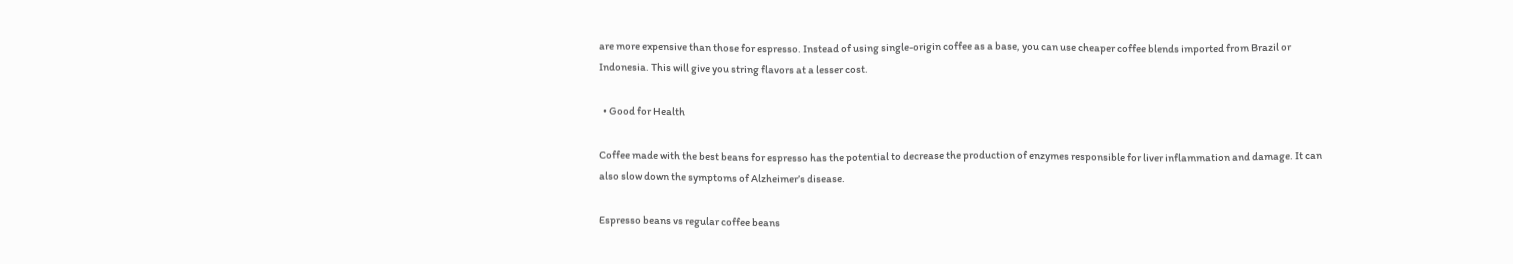are more expensive than those for espresso. Instead of using single-origin coffee as a base, you can use cheaper coffee blends imported from Brazil or Indonesia. This will give you string flavors at a lesser cost.

  • Good for Health

Coffee made with the best beans for espresso has the potential to decrease the production of enzymes responsible for liver inflammation and damage. It can also slow down the symptoms of Alzheimer’s disease.

Espresso beans vs regular coffee beans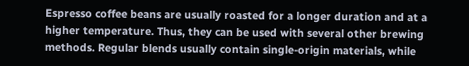Espresso coffee beans are usually roasted for a longer duration and at a higher temperature. Thus, they can be used with several other brewing methods. Regular blends usually contain single-origin materials, while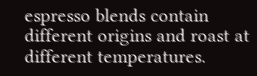espresso blends contain different origins and roast at different temperatures.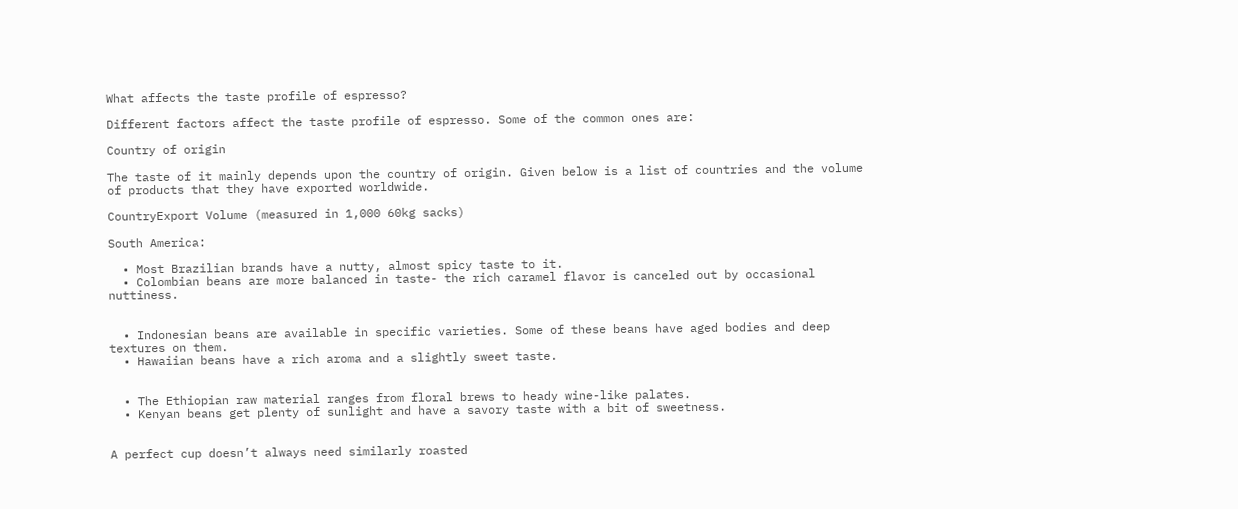What affects the taste profile of espresso?

Different factors affect the taste profile of espresso. Some of the common ones are:

Country of origin

The taste of it mainly depends upon the country of origin. Given below is a list of countries and the volume of products that they have exported worldwide.

CountryExport Volume (measured in 1,000 60kg sacks)

South America:

  • Most Brazilian brands have a nutty, almost spicy taste to it.
  • Colombian beans are more balanced in taste- the rich caramel flavor is canceled out by occasional nuttiness.


  • Indonesian beans are available in specific varieties. Some of these beans have aged bodies and deep textures on them.
  • Hawaiian beans have a rich aroma and a slightly sweet taste.


  • The Ethiopian raw material ranges from floral brews to heady wine-like palates.
  • Kenyan beans get plenty of sunlight and have a savory taste with a bit of sweetness.


A perfect cup doesn’t always need similarly roasted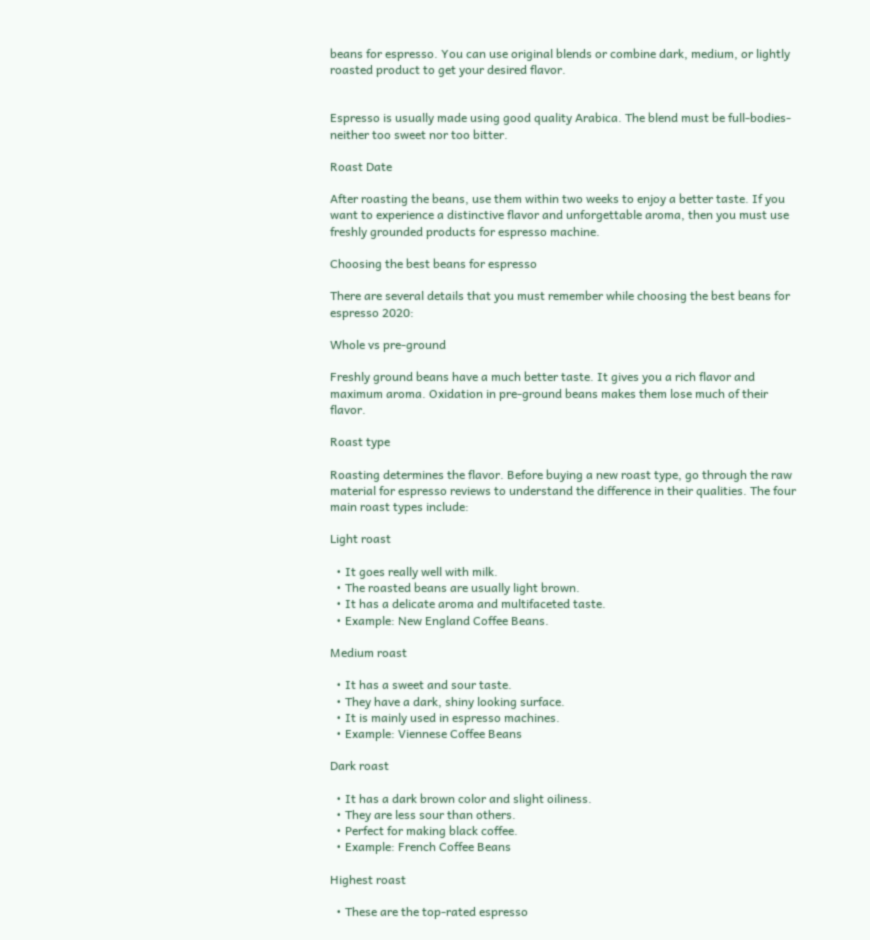beans for espresso. You can use original blends or combine dark, medium, or lightly roasted product to get your desired flavor.


Espresso is usually made using good quality Arabica. The blend must be full-bodies- neither too sweet nor too bitter.

Roast Date

After roasting the beans, use them within two weeks to enjoy a better taste. If you want to experience a distinctive flavor and unforgettable aroma, then you must use freshly grounded products for espresso machine.

Choosing the best beans for espresso

There are several details that you must remember while choosing the best beans for espresso 2020:

Whole vs pre-ground

Freshly ground beans have a much better taste. It gives you a rich flavor and maximum aroma. Oxidation in pre-ground beans makes them lose much of their flavor.

Roast type

Roasting determines the flavor. Before buying a new roast type, go through the raw material for espresso reviews to understand the difference in their qualities. The four main roast types include:

Light roast

  • It goes really well with milk.
  • The roasted beans are usually light brown.
  • It has a delicate aroma and multifaceted taste.
  • Example: New England Coffee Beans.

Medium roast

  • It has a sweet and sour taste.
  • They have a dark, shiny looking surface.
  • It is mainly used in espresso machines.
  • Example: Viennese Coffee Beans

Dark roast

  • It has a dark brown color and slight oiliness.
  • They are less sour than others.
  • Perfect for making black coffee.
  • Example: French Coffee Beans

Highest roast

  • These are the top-rated espresso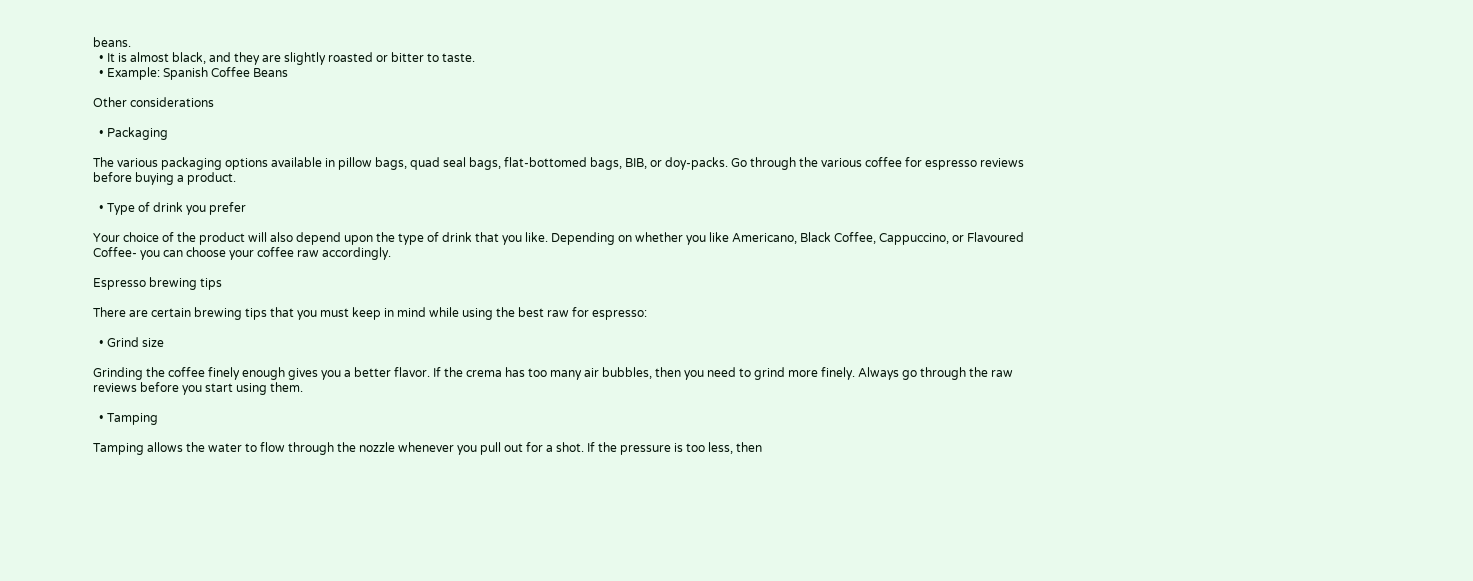beans.
  • It is almost black, and they are slightly roasted or bitter to taste.
  • Example: Spanish Coffee Beans

Other considerations

  • Packaging

The various packaging options available in pillow bags, quad seal bags, flat-bottomed bags, BIB, or doy-packs. Go through the various coffee for espresso reviews before buying a product.

  • Type of drink you prefer

Your choice of the product will also depend upon the type of drink that you like. Depending on whether you like Americano, Black Coffee, Cappuccino, or Flavoured Coffee- you can choose your coffee raw accordingly.

Espresso brewing tips

There are certain brewing tips that you must keep in mind while using the best raw for espresso:

  • Grind size

Grinding the coffee finely enough gives you a better flavor. If the crema has too many air bubbles, then you need to grind more finely. Always go through the raw reviews before you start using them.

  • Tamping

Tamping allows the water to flow through the nozzle whenever you pull out for a shot. If the pressure is too less, then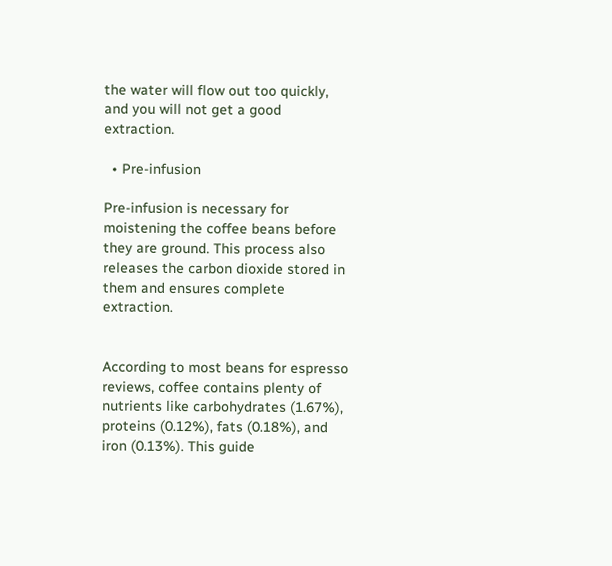the water will flow out too quickly, and you will not get a good extraction.

  • Pre-infusion

Pre-infusion is necessary for moistening the coffee beans before they are ground. This process also releases the carbon dioxide stored in them and ensures complete extraction.


According to most beans for espresso reviews, coffee contains plenty of nutrients like carbohydrates (1.67%), proteins (0.12%), fats (0.18%), and iron (0.13%). This guide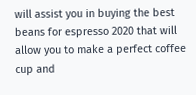will assist you in buying the best beans for espresso 2020 that will allow you to make a perfect coffee cup and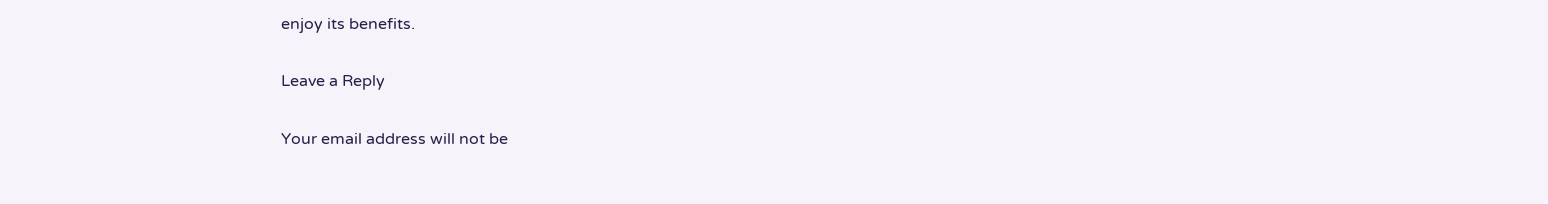enjoy its benefits.

Leave a Reply

Your email address will not be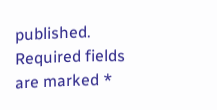published. Required fields are marked *